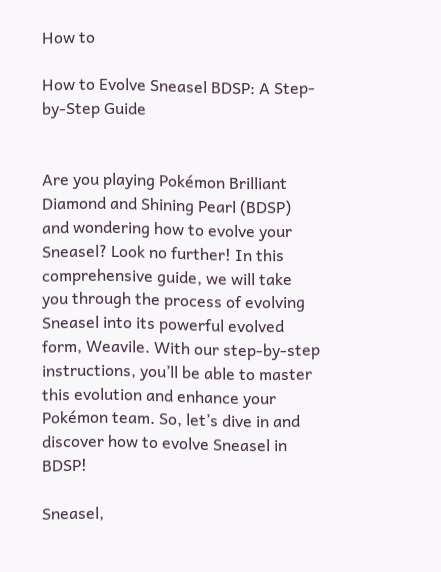How to

How to Evolve Sneasel BDSP: A Step-by-Step Guide


Are you playing Pokémon Brilliant Diamond and Shining Pearl (BDSP) and wondering how to evolve your Sneasel? Look no further! In this comprehensive guide, we will take you through the process of evolving Sneasel into its powerful evolved form, Weavile. With our step-by-step instructions, you’ll be able to master this evolution and enhance your Pokémon team. So, let’s dive in and discover how to evolve Sneasel in BDSP!

Sneasel,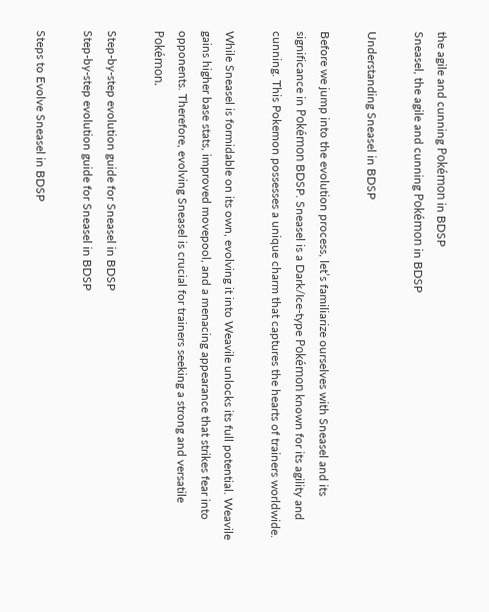the agile and cunning Pokémon in BDSP
Sneasel, the agile and cunning Pokémon in BDSP

Understanding Sneasel in BDSP

Before we jump into the evolution process, let’s familiarize ourselves with Sneasel and its significance in Pokémon BDSP. Sneasel is a Dark/Ice-type Pokémon known for its agility and cunning. This Pokemon possesses a unique charm that captures the hearts of trainers worldwide.

While Sneasel is formidable on its own, evolving it into Weavile unlocks its full potential. Weavile gains higher base stats, improved movepool, and a menacing appearance that strikes fear into opponents. Therefore, evolving Sneasel is crucial for trainers seeking a strong and versatile Pokémon.

Step-by-step evolution guide for Sneasel in BDSP
Step-by-step evolution guide for Sneasel in BDSP

Steps to Evolve Sneasel in BDSP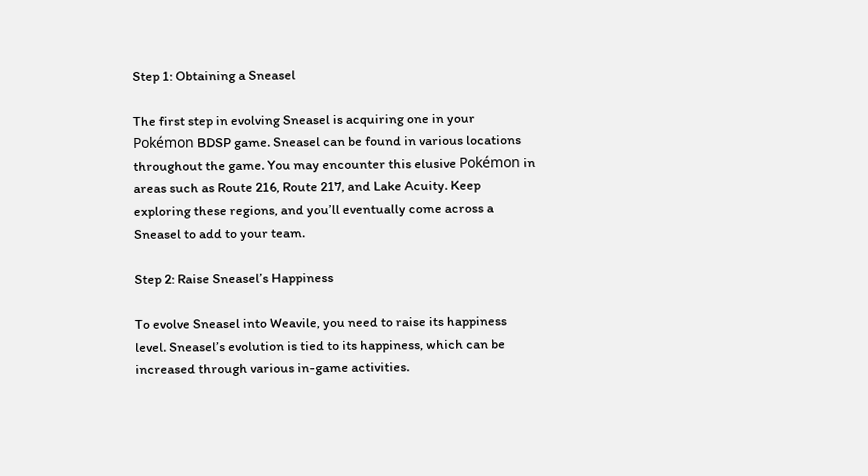Step 1: Obtaining a Sneasel

The first step in evolving Sneasel is acquiring one in your Pokémon BDSP game. Sneasel can be found in various locations throughout the game. You may encounter this elusive Pokémon in areas such as Route 216, Route 217, and Lake Acuity. Keep exploring these regions, and you’ll eventually come across a Sneasel to add to your team.

Step 2: Raise Sneasel’s Happiness

To evolve Sneasel into Weavile, you need to raise its happiness level. Sneasel’s evolution is tied to its happiness, which can be increased through various in-game activities.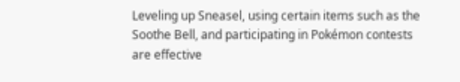Leveling up Sneasel, using certain items such as the Soothe Bell, and participating in Pokémon contests are effective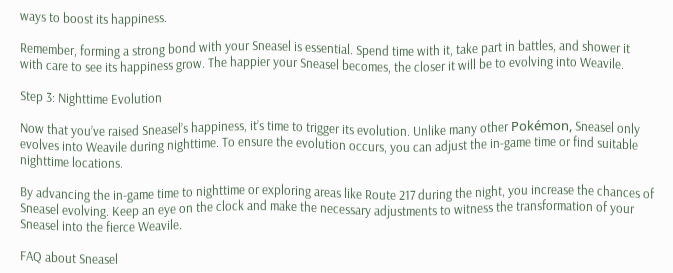ways to boost its happiness.

Remember, forming a strong bond with your Sneasel is essential. Spend time with it, take part in battles, and shower it with care to see its happiness grow. The happier your Sneasel becomes, the closer it will be to evolving into Weavile.

Step 3: Nighttime Evolution

Now that you’ve raised Sneasel’s happiness, it’s time to trigger its evolution. Unlike many other Pokémon, Sneasel only evolves into Weavile during nighttime. To ensure the evolution occurs, you can adjust the in-game time or find suitable nighttime locations.

By advancing the in-game time to nighttime or exploring areas like Route 217 during the night, you increase the chances of Sneasel evolving. Keep an eye on the clock and make the necessary adjustments to witness the transformation of your Sneasel into the fierce Weavile.

FAQ about Sneasel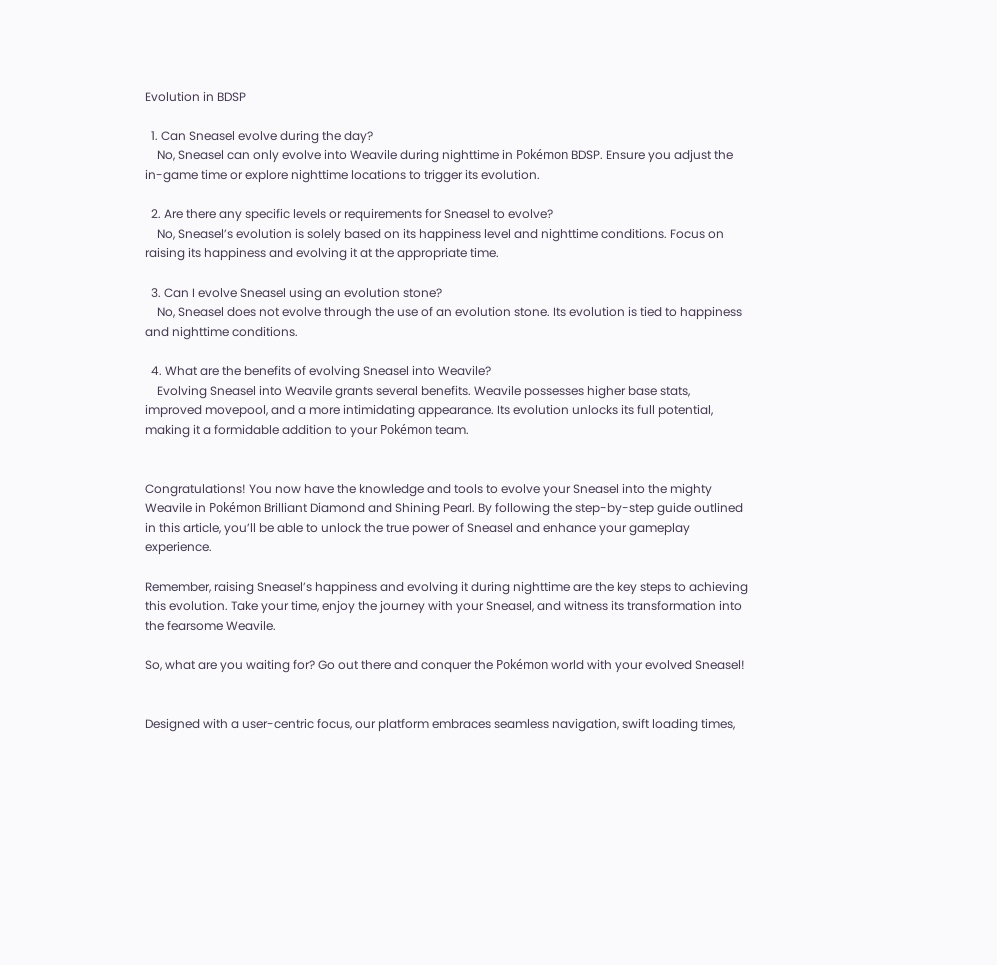Evolution in BDSP

  1. Can Sneasel evolve during the day?
    No, Sneasel can only evolve into Weavile during nighttime in Pokémon BDSP. Ensure you adjust the in-game time or explore nighttime locations to trigger its evolution.

  2. Are there any specific levels or requirements for Sneasel to evolve?
    No, Sneasel’s evolution is solely based on its happiness level and nighttime conditions. Focus on raising its happiness and evolving it at the appropriate time.

  3. Can I evolve Sneasel using an evolution stone?
    No, Sneasel does not evolve through the use of an evolution stone. Its evolution is tied to happiness and nighttime conditions.

  4. What are the benefits of evolving Sneasel into Weavile?
    Evolving Sneasel into Weavile grants several benefits. Weavile possesses higher base stats, improved movepool, and a more intimidating appearance. Its evolution unlocks its full potential, making it a formidable addition to your Pokémon team.


Congratulations! You now have the knowledge and tools to evolve your Sneasel into the mighty Weavile in Pokémon Brilliant Diamond and Shining Pearl. By following the step-by-step guide outlined in this article, you’ll be able to unlock the true power of Sneasel and enhance your gameplay experience.

Remember, raising Sneasel’s happiness and evolving it during nighttime are the key steps to achieving this evolution. Take your time, enjoy the journey with your Sneasel, and witness its transformation into the fearsome Weavile.

So, what are you waiting for? Go out there and conquer the Pokémon world with your evolved Sneasel!


Designed with a user-centric focus, our platform embraces seamless navigation, swift loading times,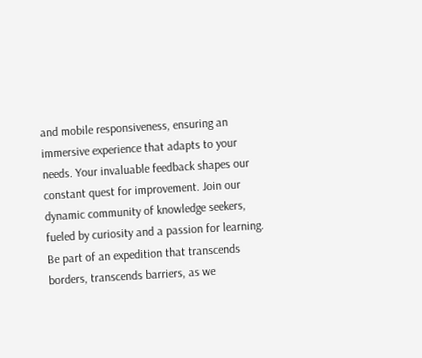and mobile responsiveness, ensuring an immersive experience that adapts to your needs. Your invaluable feedback shapes our constant quest for improvement. Join our dynamic community of knowledge seekers, fueled by curiosity and a passion for learning. Be part of an expedition that transcends borders, transcends barriers, as we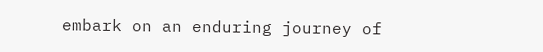embark on an enduring journey of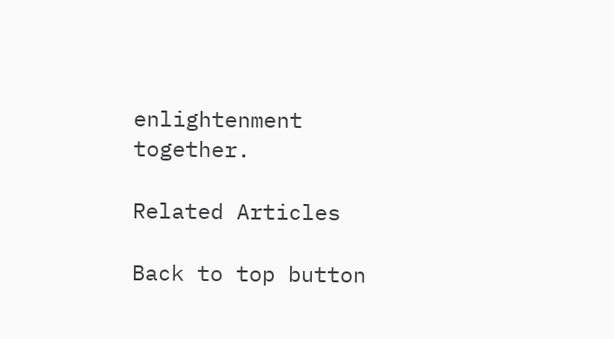enlightenment together.

Related Articles

Back to top button